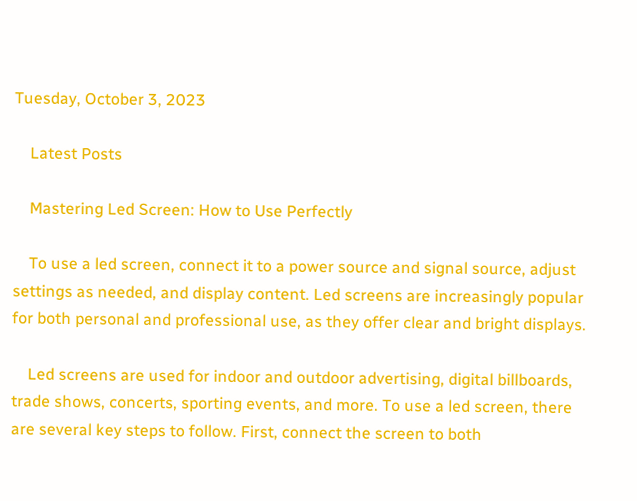Tuesday, October 3, 2023

    Latest Posts

    Mastering Led Screen: How to Use Perfectly

    To use a led screen, connect it to a power source and signal source, adjust settings as needed, and display content. Led screens are increasingly popular for both personal and professional use, as they offer clear and bright displays.

    Led screens are used for indoor and outdoor advertising, digital billboards, trade shows, concerts, sporting events, and more. To use a led screen, there are several key steps to follow. First, connect the screen to both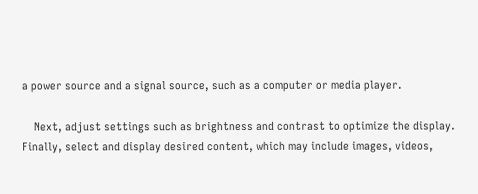a power source and a signal source, such as a computer or media player.

    Next, adjust settings such as brightness and contrast to optimize the display. Finally, select and display desired content, which may include images, videos,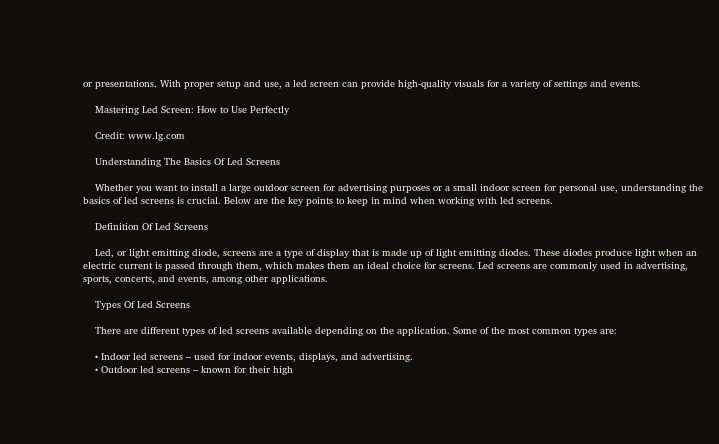or presentations. With proper setup and use, a led screen can provide high-quality visuals for a variety of settings and events.

    Mastering Led Screen: How to Use Perfectly

    Credit: www.lg.com

    Understanding The Basics Of Led Screens

    Whether you want to install a large outdoor screen for advertising purposes or a small indoor screen for personal use, understanding the basics of led screens is crucial. Below are the key points to keep in mind when working with led screens.

    Definition Of Led Screens

    Led, or light emitting diode, screens are a type of display that is made up of light emitting diodes. These diodes produce light when an electric current is passed through them, which makes them an ideal choice for screens. Led screens are commonly used in advertising, sports, concerts, and events, among other applications.

    Types Of Led Screens

    There are different types of led screens available depending on the application. Some of the most common types are:

    • Indoor led screens – used for indoor events, displays, and advertising.
    • Outdoor led screens – known for their high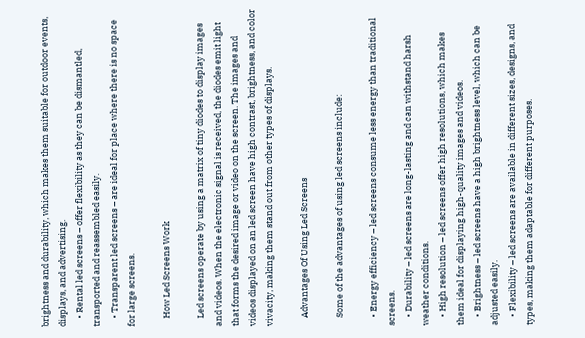brightness and durability, which makes them suitable for outdoor events, displays, and advertising.
    • Rental led screens – offer flexibility as they can be dismantled, transported and reassembled easily.
    • Transparent led screens – are ideal for place where there is no space for large screens.

    How Led Screens Work

    Led screens operate by using a matrix of tiny diodes to display images and videos. When the electronic signal is received, the diodes emit light that forms the desired image or video on the screen. The images and videos displayed on an led screen have high contrast, brightness, and color vivacity, making them stand out from other types of displays.

    Advantages Of Using Led Screens

    Some of the advantages of using led screens include:

    • Energy efficiency – led screens consume less energy than traditional screens.
    • Durability – led screens are long-lasting and can withstand harsh weather conditions.
    • High resolution – led screens offer high resolutions, which makes them ideal for displaying high-quality images and videos.
    • Brightness – led screens have a high brightness level, which can be adjusted easily.
    • Flexibility – led screens are available in different sizes, designs, and types, making them adaptable for different purposes.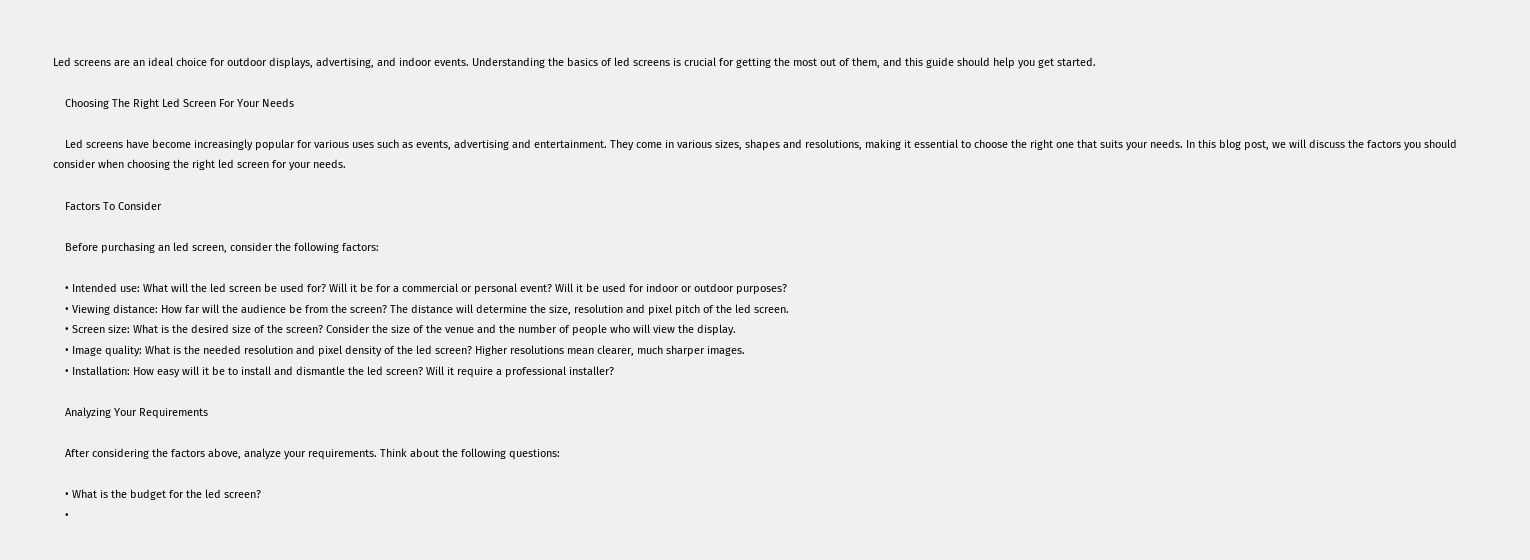Led screens are an ideal choice for outdoor displays, advertising, and indoor events. Understanding the basics of led screens is crucial for getting the most out of them, and this guide should help you get started.

    Choosing The Right Led Screen For Your Needs

    Led screens have become increasingly popular for various uses such as events, advertising and entertainment. They come in various sizes, shapes and resolutions, making it essential to choose the right one that suits your needs. In this blog post, we will discuss the factors you should consider when choosing the right led screen for your needs.

    Factors To Consider

    Before purchasing an led screen, consider the following factors:

    • Intended use: What will the led screen be used for? Will it be for a commercial or personal event? Will it be used for indoor or outdoor purposes?
    • Viewing distance: How far will the audience be from the screen? The distance will determine the size, resolution and pixel pitch of the led screen.
    • Screen size: What is the desired size of the screen? Consider the size of the venue and the number of people who will view the display.
    • Image quality: What is the needed resolution and pixel density of the led screen? Higher resolutions mean clearer, much sharper images.
    • Installation: How easy will it be to install and dismantle the led screen? Will it require a professional installer?

    Analyzing Your Requirements

    After considering the factors above, analyze your requirements. Think about the following questions:

    • What is the budget for the led screen?
    •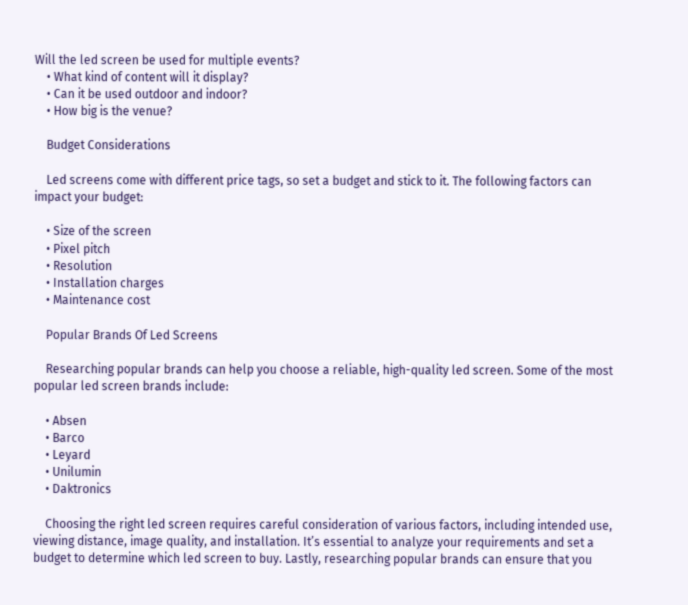Will the led screen be used for multiple events?
    • What kind of content will it display?
    • Can it be used outdoor and indoor?
    • How big is the venue?

    Budget Considerations

    Led screens come with different price tags, so set a budget and stick to it. The following factors can impact your budget:

    • Size of the screen
    • Pixel pitch
    • Resolution
    • Installation charges
    • Maintenance cost

    Popular Brands Of Led Screens

    Researching popular brands can help you choose a reliable, high-quality led screen. Some of the most popular led screen brands include:

    • Absen
    • Barco
    • Leyard
    • Unilumin
    • Daktronics

    Choosing the right led screen requires careful consideration of various factors, including intended use, viewing distance, image quality, and installation. It’s essential to analyze your requirements and set a budget to determine which led screen to buy. Lastly, researching popular brands can ensure that you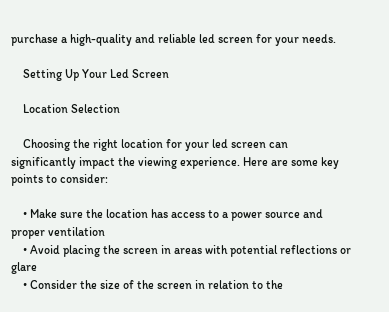purchase a high-quality and reliable led screen for your needs.

    Setting Up Your Led Screen

    Location Selection

    Choosing the right location for your led screen can significantly impact the viewing experience. Here are some key points to consider:

    • Make sure the location has access to a power source and proper ventilation
    • Avoid placing the screen in areas with potential reflections or glare
    • Consider the size of the screen in relation to the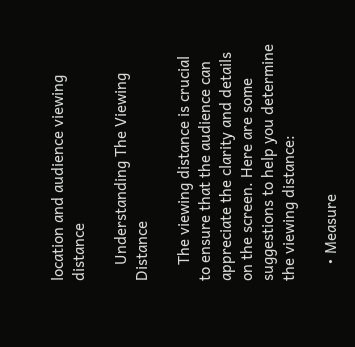location and audience viewing distance

    Understanding The Viewing Distance

    The viewing distance is crucial to ensure that the audience can appreciate the clarity and details on the screen. Here are some suggestions to help you determine the viewing distance:

    • Measure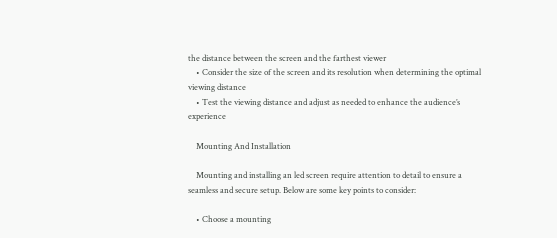the distance between the screen and the farthest viewer
    • Consider the size of the screen and its resolution when determining the optimal viewing distance
    • Test the viewing distance and adjust as needed to enhance the audience’s experience

    Mounting And Installation

    Mounting and installing an led screen require attention to detail to ensure a seamless and secure setup. Below are some key points to consider:

    • Choose a mounting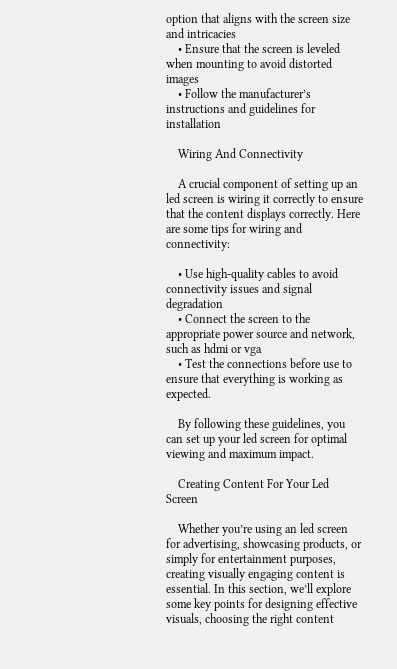option that aligns with the screen size and intricacies
    • Ensure that the screen is leveled when mounting to avoid distorted images
    • Follow the manufacturer’s instructions and guidelines for installation

    Wiring And Connectivity

    A crucial component of setting up an led screen is wiring it correctly to ensure that the content displays correctly. Here are some tips for wiring and connectivity:

    • Use high-quality cables to avoid connectivity issues and signal degradation
    • Connect the screen to the appropriate power source and network, such as hdmi or vga
    • Test the connections before use to ensure that everything is working as expected.

    By following these guidelines, you can set up your led screen for optimal viewing and maximum impact.

    Creating Content For Your Led Screen

    Whether you’re using an led screen for advertising, showcasing products, or simply for entertainment purposes, creating visually engaging content is essential. In this section, we’ll explore some key points for designing effective visuals, choosing the right content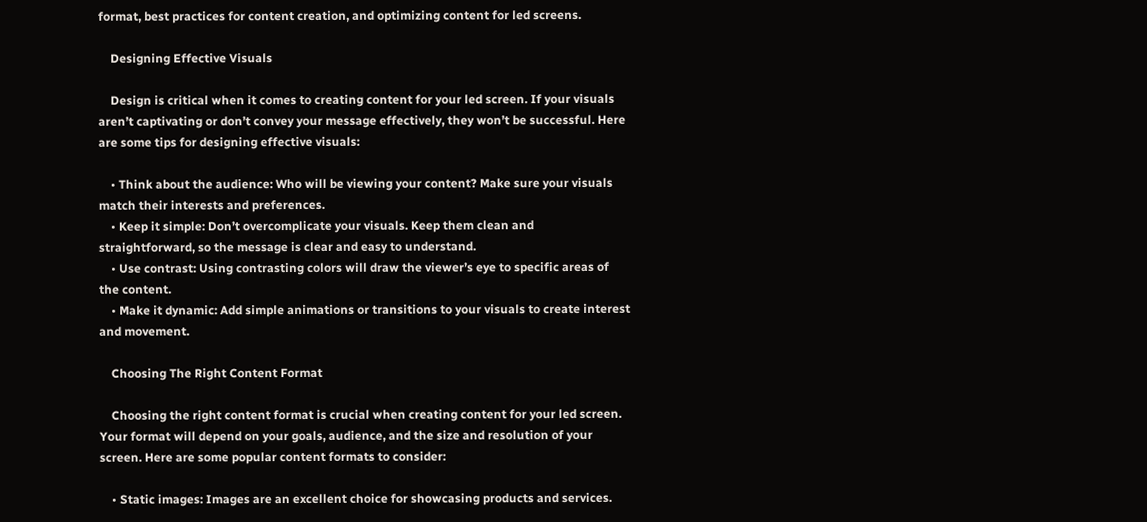format, best practices for content creation, and optimizing content for led screens.

    Designing Effective Visuals

    Design is critical when it comes to creating content for your led screen. If your visuals aren’t captivating or don’t convey your message effectively, they won’t be successful. Here are some tips for designing effective visuals:

    • Think about the audience: Who will be viewing your content? Make sure your visuals match their interests and preferences.
    • Keep it simple: Don’t overcomplicate your visuals. Keep them clean and straightforward, so the message is clear and easy to understand.
    • Use contrast: Using contrasting colors will draw the viewer’s eye to specific areas of the content.
    • Make it dynamic: Add simple animations or transitions to your visuals to create interest and movement.

    Choosing The Right Content Format

    Choosing the right content format is crucial when creating content for your led screen. Your format will depend on your goals, audience, and the size and resolution of your screen. Here are some popular content formats to consider:

    • Static images: Images are an excellent choice for showcasing products and services.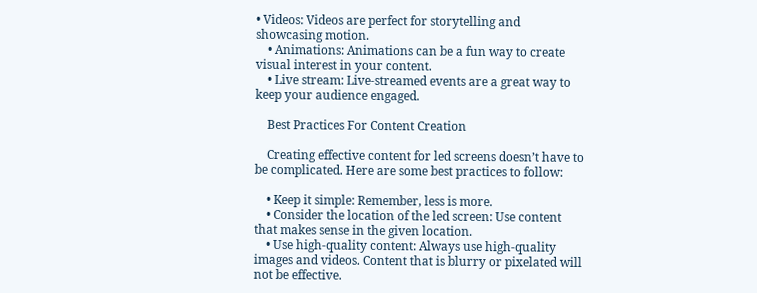• Videos: Videos are perfect for storytelling and showcasing motion.
    • Animations: Animations can be a fun way to create visual interest in your content.
    • Live stream: Live-streamed events are a great way to keep your audience engaged.

    Best Practices For Content Creation

    Creating effective content for led screens doesn’t have to be complicated. Here are some best practices to follow:

    • Keep it simple: Remember, less is more.
    • Consider the location of the led screen: Use content that makes sense in the given location.
    • Use high-quality content: Always use high-quality images and videos. Content that is blurry or pixelated will not be effective.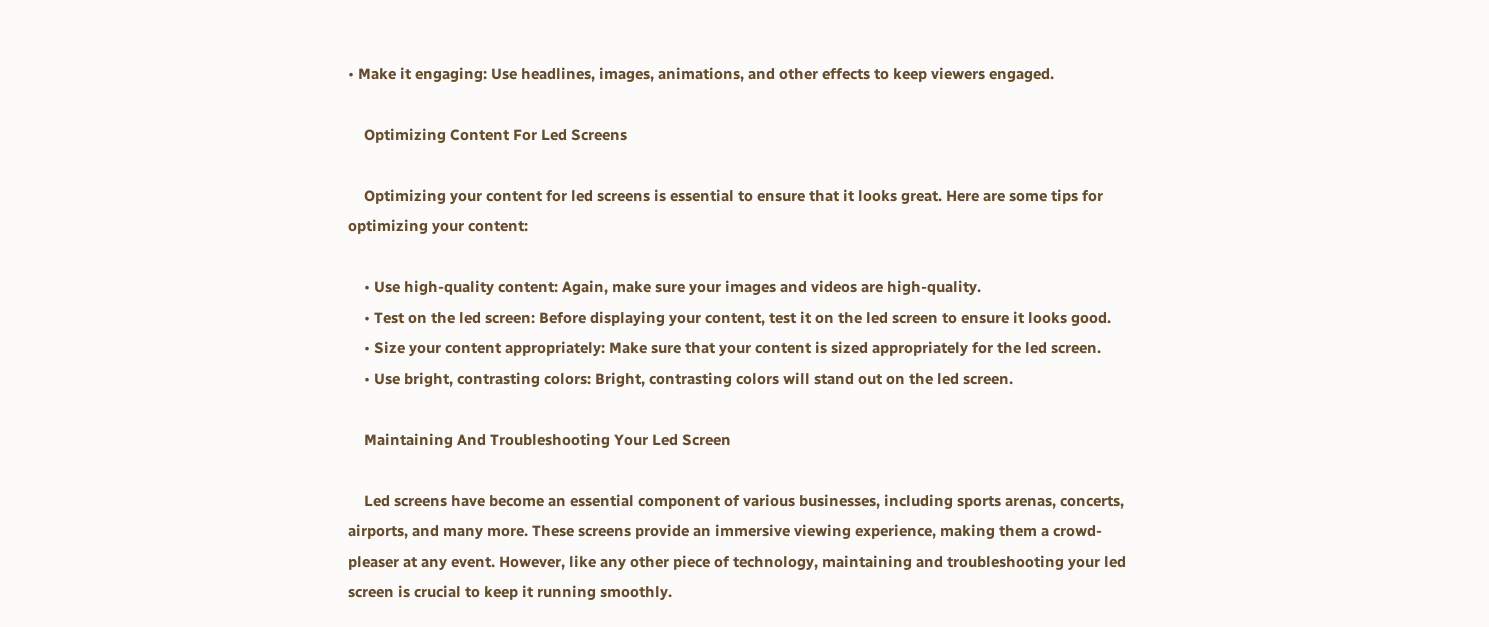• Make it engaging: Use headlines, images, animations, and other effects to keep viewers engaged.

    Optimizing Content For Led Screens

    Optimizing your content for led screens is essential to ensure that it looks great. Here are some tips for optimizing your content:

    • Use high-quality content: Again, make sure your images and videos are high-quality.
    • Test on the led screen: Before displaying your content, test it on the led screen to ensure it looks good.
    • Size your content appropriately: Make sure that your content is sized appropriately for the led screen.
    • Use bright, contrasting colors: Bright, contrasting colors will stand out on the led screen.

    Maintaining And Troubleshooting Your Led Screen

    Led screens have become an essential component of various businesses, including sports arenas, concerts, airports, and many more. These screens provide an immersive viewing experience, making them a crowd-pleaser at any event. However, like any other piece of technology, maintaining and troubleshooting your led screen is crucial to keep it running smoothly.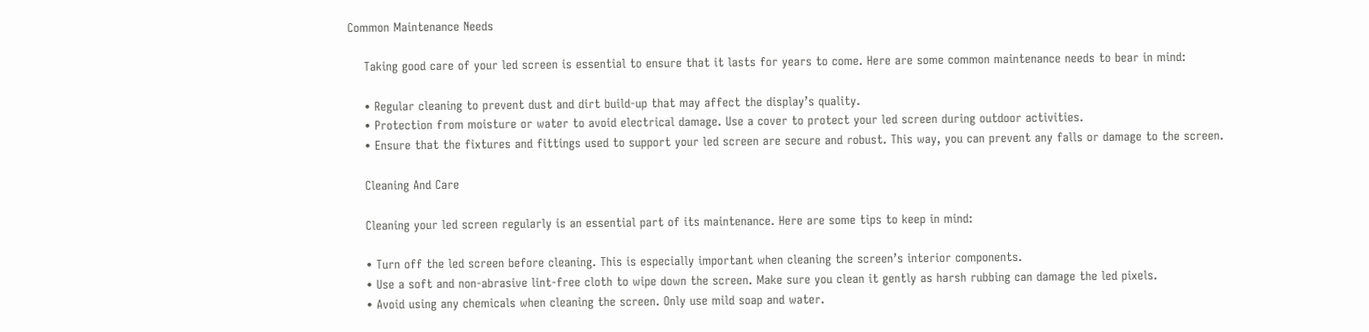Common Maintenance Needs

    Taking good care of your led screen is essential to ensure that it lasts for years to come. Here are some common maintenance needs to bear in mind:

    • Regular cleaning to prevent dust and dirt build-up that may affect the display’s quality.
    • Protection from moisture or water to avoid electrical damage. Use a cover to protect your led screen during outdoor activities.
    • Ensure that the fixtures and fittings used to support your led screen are secure and robust. This way, you can prevent any falls or damage to the screen.

    Cleaning And Care

    Cleaning your led screen regularly is an essential part of its maintenance. Here are some tips to keep in mind:

    • Turn off the led screen before cleaning. This is especially important when cleaning the screen’s interior components.
    • Use a soft and non-abrasive lint-free cloth to wipe down the screen. Make sure you clean it gently as harsh rubbing can damage the led pixels.
    • Avoid using any chemicals when cleaning the screen. Only use mild soap and water.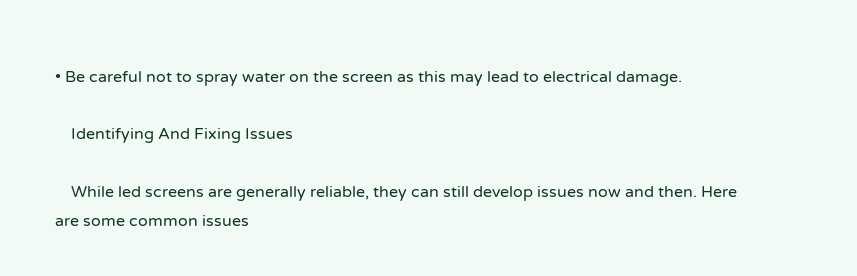• Be careful not to spray water on the screen as this may lead to electrical damage.

    Identifying And Fixing Issues

    While led screens are generally reliable, they can still develop issues now and then. Here are some common issues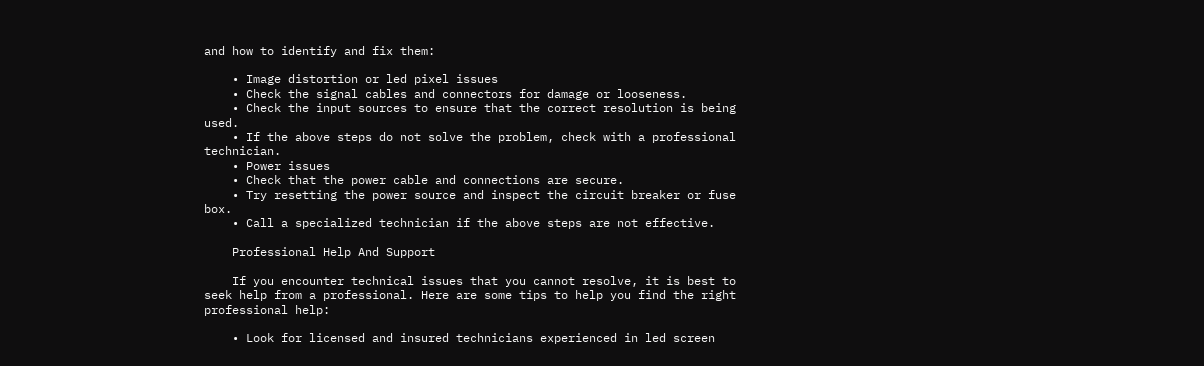and how to identify and fix them:

    • Image distortion or led pixel issues
    • Check the signal cables and connectors for damage or looseness.
    • Check the input sources to ensure that the correct resolution is being used.
    • If the above steps do not solve the problem, check with a professional technician.
    • Power issues
    • Check that the power cable and connections are secure.
    • Try resetting the power source and inspect the circuit breaker or fuse box.
    • Call a specialized technician if the above steps are not effective.

    Professional Help And Support

    If you encounter technical issues that you cannot resolve, it is best to seek help from a professional. Here are some tips to help you find the right professional help:

    • Look for licensed and insured technicians experienced in led screen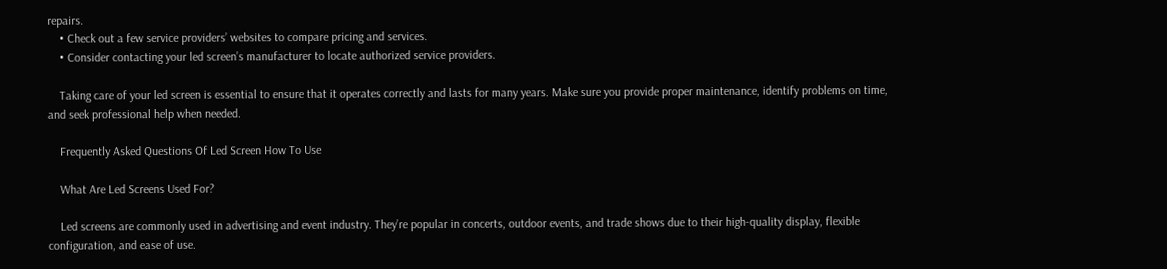repairs.
    • Check out a few service providers’ websites to compare pricing and services.
    • Consider contacting your led screen’s manufacturer to locate authorized service providers.

    Taking care of your led screen is essential to ensure that it operates correctly and lasts for many years. Make sure you provide proper maintenance, identify problems on time, and seek professional help when needed.

    Frequently Asked Questions Of Led Screen How To Use

    What Are Led Screens Used For?

    Led screens are commonly used in advertising and event industry. They’re popular in concerts, outdoor events, and trade shows due to their high-quality display, flexible configuration, and ease of use.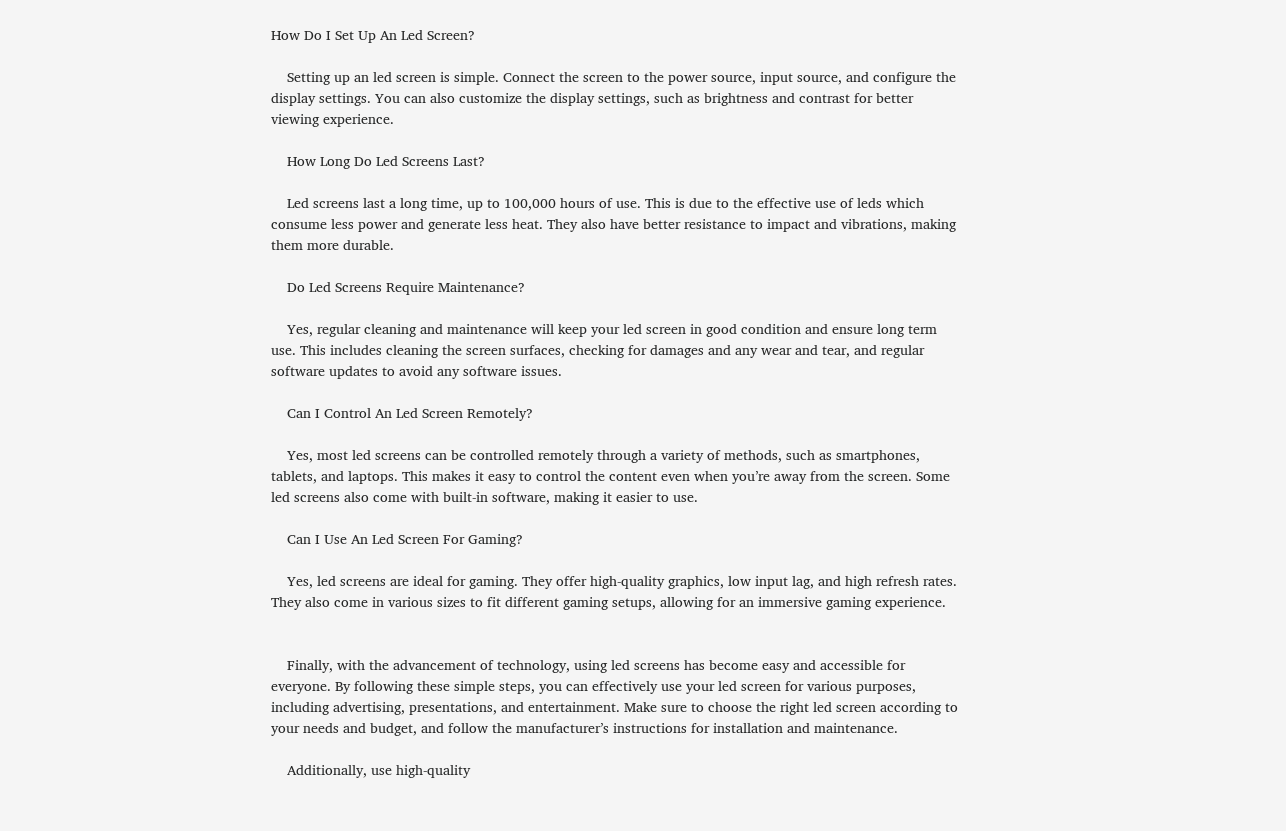How Do I Set Up An Led Screen?

    Setting up an led screen is simple. Connect the screen to the power source, input source, and configure the display settings. You can also customize the display settings, such as brightness and contrast for better viewing experience.

    How Long Do Led Screens Last?

    Led screens last a long time, up to 100,000 hours of use. This is due to the effective use of leds which consume less power and generate less heat. They also have better resistance to impact and vibrations, making them more durable.

    Do Led Screens Require Maintenance?

    Yes, regular cleaning and maintenance will keep your led screen in good condition and ensure long term use. This includes cleaning the screen surfaces, checking for damages and any wear and tear, and regular software updates to avoid any software issues.

    Can I Control An Led Screen Remotely?

    Yes, most led screens can be controlled remotely through a variety of methods, such as smartphones, tablets, and laptops. This makes it easy to control the content even when you’re away from the screen. Some led screens also come with built-in software, making it easier to use.

    Can I Use An Led Screen For Gaming?

    Yes, led screens are ideal for gaming. They offer high-quality graphics, low input lag, and high refresh rates. They also come in various sizes to fit different gaming setups, allowing for an immersive gaming experience.


    Finally, with the advancement of technology, using led screens has become easy and accessible for everyone. By following these simple steps, you can effectively use your led screen for various purposes, including advertising, presentations, and entertainment. Make sure to choose the right led screen according to your needs and budget, and follow the manufacturer’s instructions for installation and maintenance.

    Additionally, use high-quality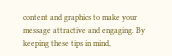content and graphics to make your message attractive and engaging. By keeping these tips in mind,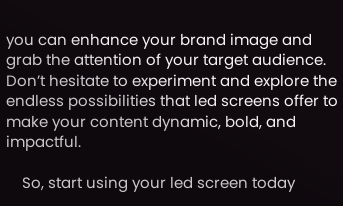you can enhance your brand image and grab the attention of your target audience. Don’t hesitate to experiment and explore the endless possibilities that led screens offer to make your content dynamic, bold, and impactful.

    So, start using your led screen today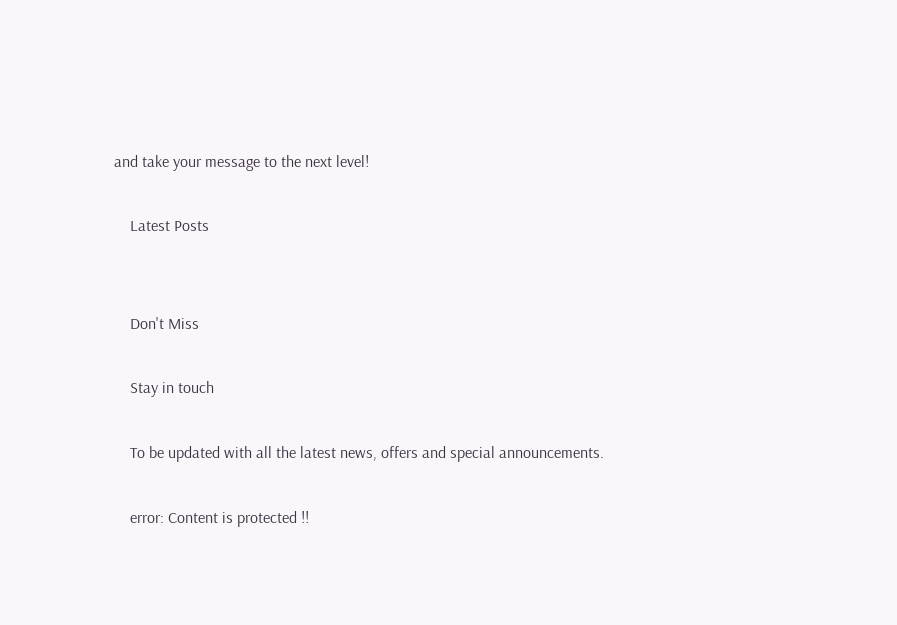and take your message to the next level!

    Latest Posts


    Don't Miss

    Stay in touch

    To be updated with all the latest news, offers and special announcements.

    error: Content is protected !!